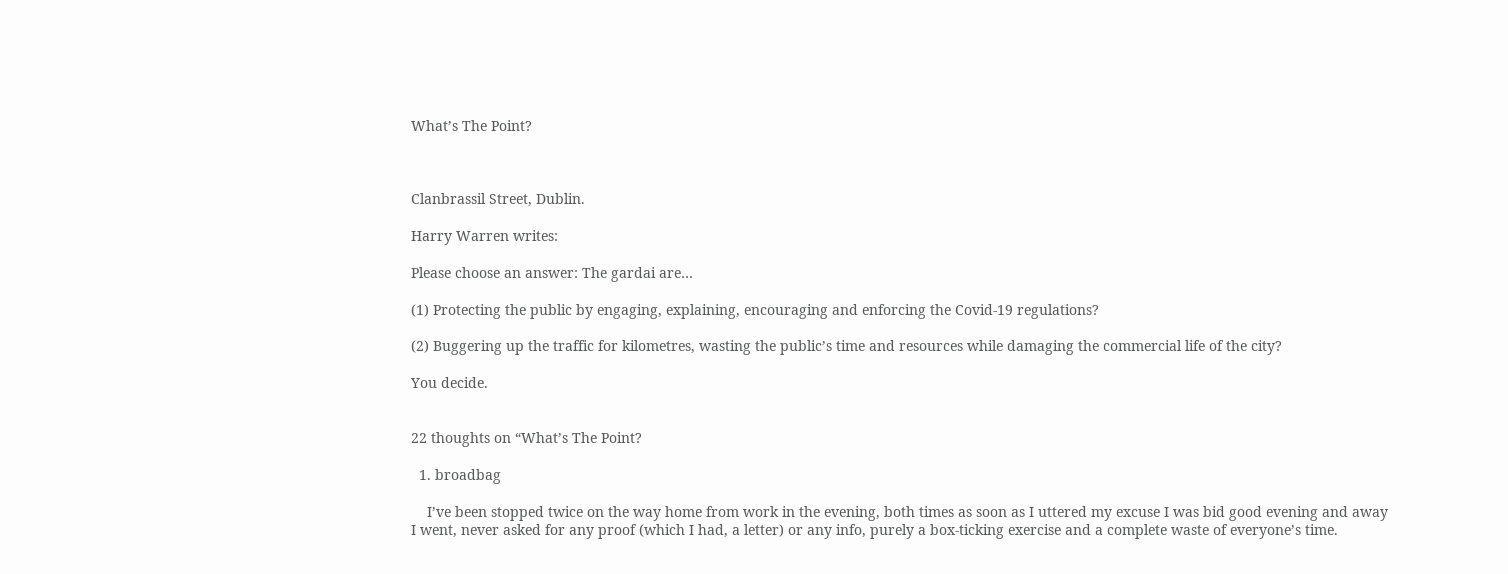What’s The Point?



Clanbrassil Street, Dublin.

Harry Warren writes:

Please choose an answer: The gardai are…

(1) Protecting the public by engaging, explaining, encouraging and enforcing the Covid-19 regulations?

(2) Buggering up the traffic for kilometres, wasting the public’s time and resources while damaging the commercial life of the city?

You decide.


22 thoughts on “What’s The Point?

  1. broadbag

    I’ve been stopped twice on the way home from work in the evening, both times as soon as I uttered my excuse I was bid good evening and away I went, never asked for any proof (which I had, a letter) or any info, purely a box-ticking exercise and a complete waste of everyone’s time.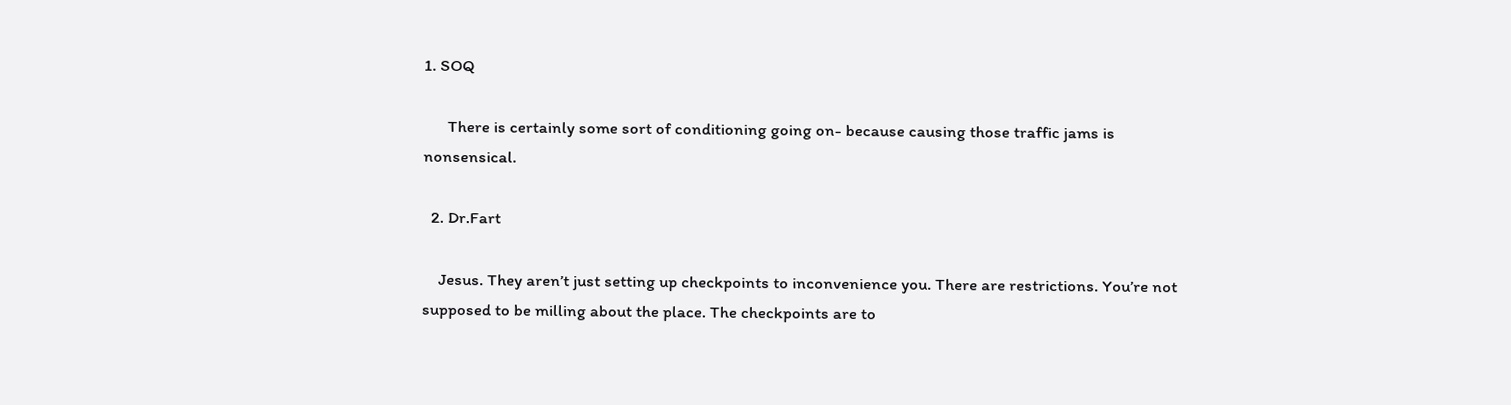1. SOQ

      There is certainly some sort of conditioning going on- because causing those traffic jams is nonsensical.

  2. Dr.Fart

    Jesus. They aren’t just setting up checkpoints to inconvenience you. There are restrictions. You’re not supposed to be milling about the place. The checkpoints are to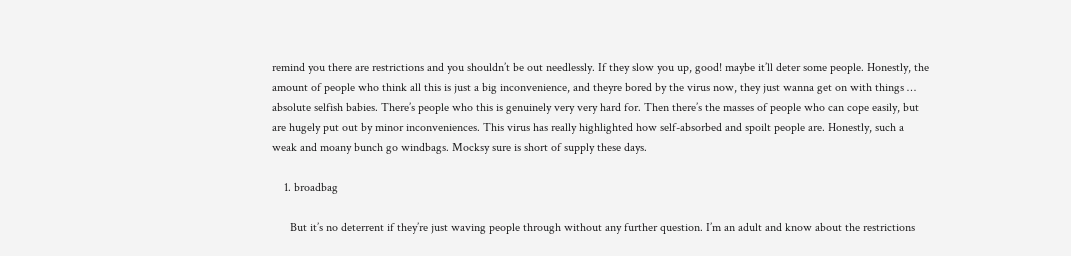remind you there are restrictions and you shouldn’t be out needlessly. If they slow you up, good! maybe it’ll deter some people. Honestly, the amount of people who think all this is just a big inconvenience, and theyre bored by the virus now, they just wanna get on with things … absolute selfish babies. There’s people who this is genuinely very very hard for. Then there’s the masses of people who can cope easily, but are hugely put out by minor inconveniences. This virus has really highlighted how self-absorbed and spoilt people are. Honestly, such a weak and moany bunch go windbags. Mocksy sure is short of supply these days.

    1. broadbag

      But it’s no deterrent if they’re just waving people through without any further question. I’m an adult and know about the restrictions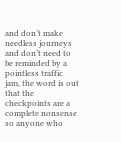and don’t make needless journeys and don’t need to be reminded by a pointless traffic jam, the word is out that the checkpoints are a complete nonsense so anyone who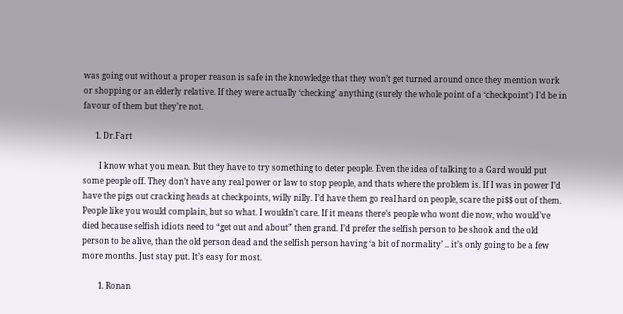was going out without a proper reason is safe in the knowledge that they won’t get turned around once they mention work or shopping or an elderly relative. If they were actually ‘checking’ anything (surely the whole point of a ‘checkpoint’) I’d be in favour of them but they’re not.

      1. Dr.Fart

        I know what you mean. But they have to try something to deter people. Even the idea of talking to a Gard would put some people off. They don’t have any real power or law to stop people, and thats where the problem is. If I was in power I’d have the pigs out cracking heads at checkpoints, willy nilly. I’d have them go real hard on people, scare the pi$$ out of them. People like you would complain, but so what. I wouldn’t care. If it means there’s people who wont die now, who would’ve died because selfish idiots need to “get out and about” then grand. I’d prefer the selfish person to be shook and the old person to be alive, than the old person dead and the selfish person having ‘a bit of normality’ .. it’s only going to be a few more months. Just stay put. It’s easy for most.

        1. Ronan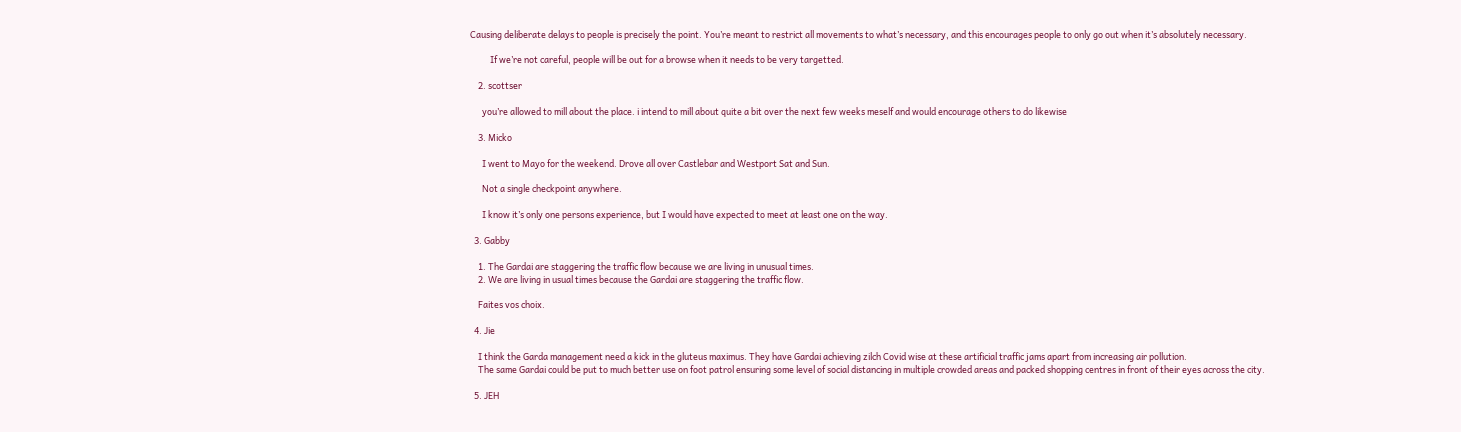Causing deliberate delays to people is precisely the point. You’re meant to restrict all movements to what’s necessary, and this encourages people to only go out when it’s absolutely necessary.

          If we’re not careful, people will be out for a browse when it needs to be very targetted.

    2. scottser

      you’re allowed to mill about the place. i intend to mill about quite a bit over the next few weeks meself and would encourage others to do likewise

    3. Micko

      I went to Mayo for the weekend. Drove all over Castlebar and Westport Sat and Sun.

      Not a single checkpoint anywhere.

      I know it’s only one persons experience, but I would have expected to meet at least one on the way.

  3. Gabby

    1. The Gardai are staggering the traffic flow because we are living in unusual times.
    2. We are living in usual times because the Gardai are staggering the traffic flow.

    Faites vos choix.

  4. Jie

    I think the Garda management need a kick in the gluteus maximus. They have Gardai achieving zilch Covid wise at these artificial traffic jams apart from increasing air pollution.
    The same Gardai could be put to much better use on foot patrol ensuring some level of social distancing in multiple crowded areas and packed shopping centres in front of their eyes across the city.

  5. JEH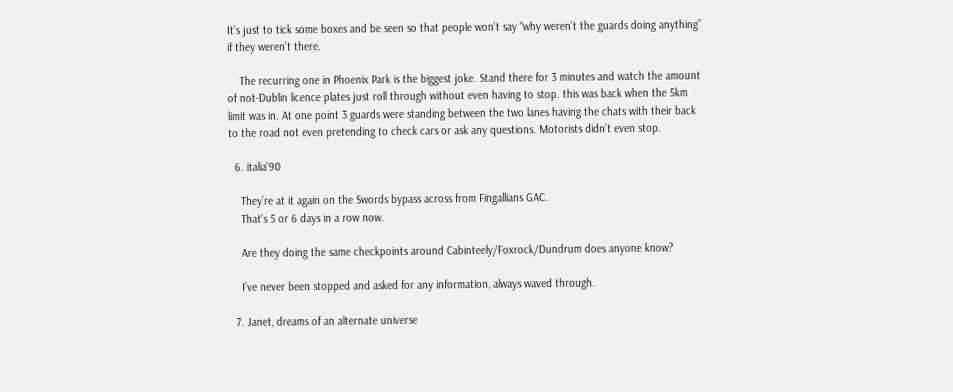It’s just to tick some boxes and be seen so that people won’t say “why weren’t the guards doing anything” if they weren’t there.

    The recurring one in Phoenix Park is the biggest joke. Stand there for 3 minutes and watch the amount of not-Dublin licence plates just roll through without even having to stop. this was back when the 5km limit was in. At one point 3 guards were standing between the two lanes having the chats with their back to the road not even pretending to check cars or ask any questions. Motorists didn’t even stop.

  6. italia'90

    They’re at it again on the Swords bypass across from Fingallians GAC.
    That’s 5 or 6 days in a row now.

    Are they doing the same checkpoints around Cabinteely/Foxrock/Dundrum does anyone know?

    I’ve never been stopped and asked for any information, always waved through.

  7. Janet, dreams of an alternate universe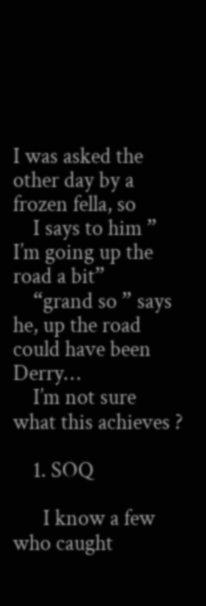I was asked the other day by a frozen fella, so
    I says to him ” I’m going up the road a bit”
    “grand so ” says he, up the road could have been Derry…
    I’m not sure what this achieves ?

    1. SOQ

      I know a few who caught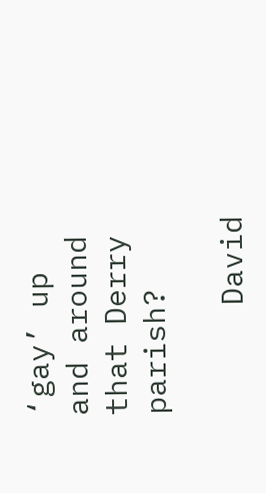‘gay’ up and around that Derry parish?

      David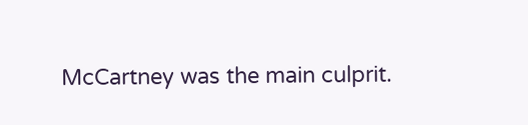McCartney was the main culprit.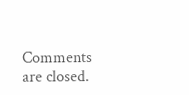Comments are closed.